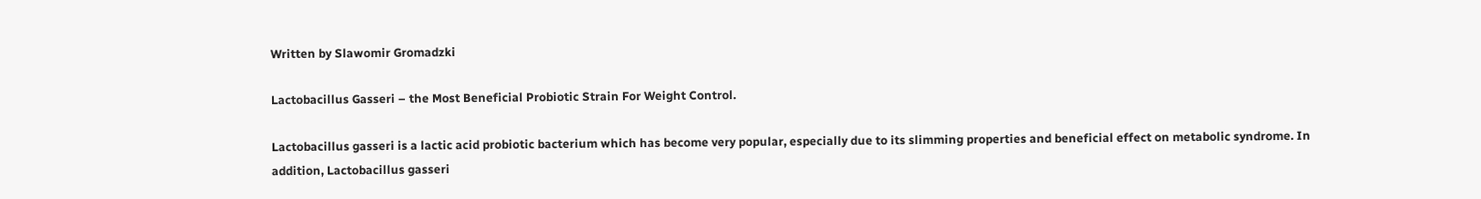Written by Slawomir Gromadzki

Lactobacillus Gasseri – the Most Beneficial Probiotic Strain For Weight Control.

Lactobacillus gasseri is a lactic acid probiotic bacterium which has become very popular, especially due to its slimming properties and beneficial effect on metabolic syndrome. In addition, Lactobacillus gasseri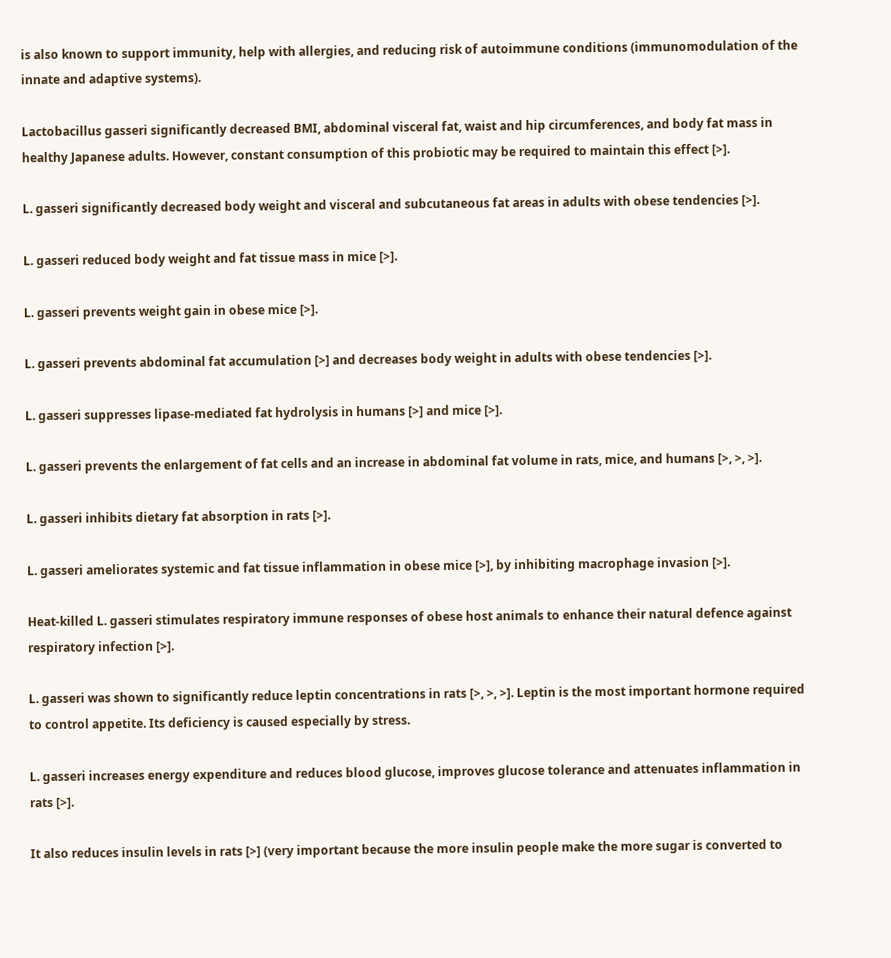is also known to support immunity, help with allergies, and reducing risk of autoimmune conditions (immunomodulation of the innate and adaptive systems).

Lactobacillus gasseri significantly decreased BMI, abdominal visceral fat, waist and hip circumferences, and body fat mass in healthy Japanese adults. However, constant consumption of this probiotic may be required to maintain this effect [>].

L. gasseri significantly decreased body weight and visceral and subcutaneous fat areas in adults with obese tendencies [>].

L. gasseri reduced body weight and fat tissue mass in mice [>].

L. gasseri prevents weight gain in obese mice [>].

L. gasseri prevents abdominal fat accumulation [>] and decreases body weight in adults with obese tendencies [>].

L. gasseri suppresses lipase-mediated fat hydrolysis in humans [>] and mice [>].

L. gasseri prevents the enlargement of fat cells and an increase in abdominal fat volume in rats, mice, and humans [>, >, >].

L. gasseri inhibits dietary fat absorption in rats [>].

L. gasseri ameliorates systemic and fat tissue inflammation in obese mice [>], by inhibiting macrophage invasion [>].

Heat-killed L. gasseri stimulates respiratory immune responses of obese host animals to enhance their natural defence against respiratory infection [>].

L. gasseri was shown to significantly reduce leptin concentrations in rats [>, >, >]. Leptin is the most important hormone required to control appetite. Its deficiency is caused especially by stress.

L. gasseri increases energy expenditure and reduces blood glucose, improves glucose tolerance and attenuates inflammation in rats [>].

It also reduces insulin levels in rats [>] (very important because the more insulin people make the more sugar is converted to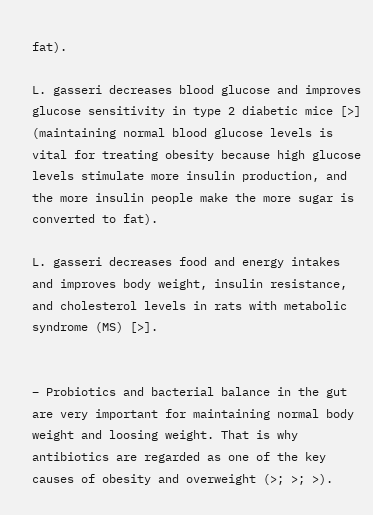fat).

L. gasseri decreases blood glucose and improves glucose sensitivity in type 2 diabetic mice [>] (maintaining normal blood glucose levels is vital for treating obesity because high glucose levels stimulate more insulin production, and the more insulin people make the more sugar is converted to fat).

L. gasseri decreases food and energy intakes and improves body weight, insulin resistance, and cholesterol levels in rats with metabolic syndrome (MS) [>].


– Probiotics and bacterial balance in the gut are very important for maintaining normal body weight and loosing weight. That is why antibiotics are regarded as one of the key causes of obesity and overweight (>; >; >).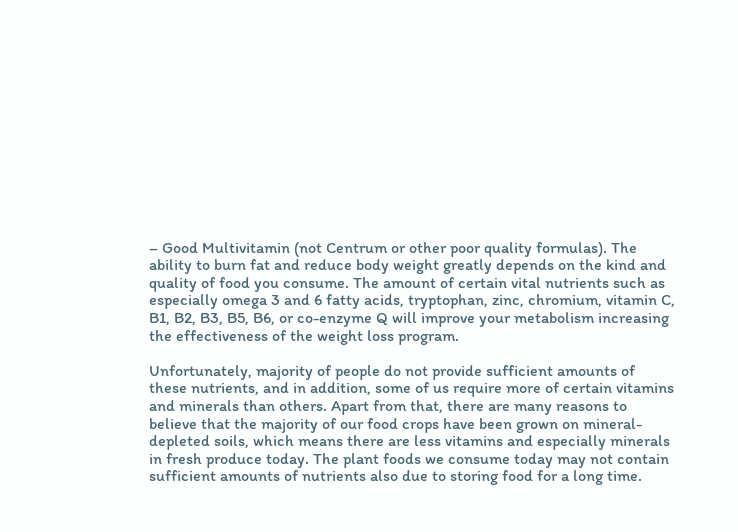– Good Multivitamin (not Centrum or other poor quality formulas). The ability to burn fat and reduce body weight greatly depends on the kind and quality of food you consume. The amount of certain vital nutrients such as especially omega 3 and 6 fatty acids, tryptophan, zinc, chromium, vitamin C, B1, B2, B3, B5, B6, or co-enzyme Q will improve your metabolism increasing the effectiveness of the weight loss program.

Unfortunately, majority of people do not provide sufficient amounts of these nutrients, and in addition, some of us require more of certain vitamins and minerals than others. Apart from that, there are many reasons to believe that the majority of our food crops have been grown on mineral-depleted soils, which means there are less vitamins and especially minerals in fresh produce today. The plant foods we consume today may not contain sufficient amounts of nutrients also due to storing food for a long time.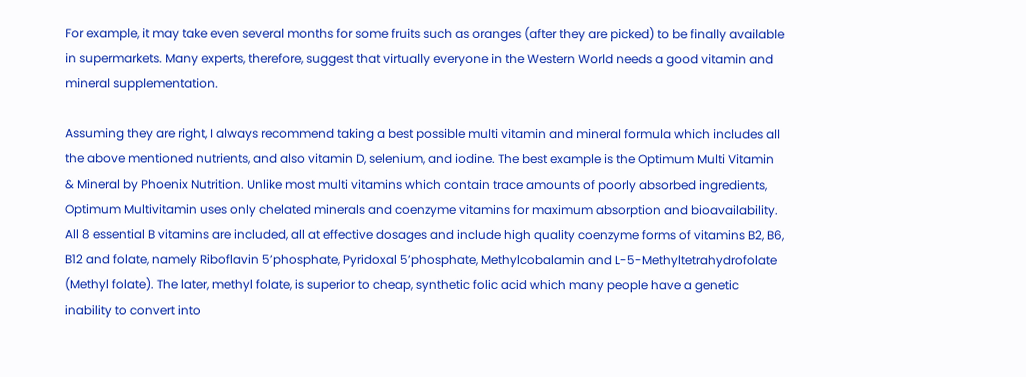For example, it may take even several months for some fruits such as oranges (after they are picked) to be finally available in supermarkets. Many experts, therefore, suggest that virtually everyone in the Western World needs a good vitamin and mineral supplementation.

Assuming they are right, I always recommend taking a best possible multi vitamin and mineral formula which includes all the above mentioned nutrients, and also vitamin D, selenium, and iodine. The best example is the Optimum Multi Vitamin & Mineral by Phoenix Nutrition. Unlike most multi vitamins which contain trace amounts of poorly absorbed ingredients, Optimum Multivitamin uses only chelated minerals and coenzyme vitamins for maximum absorption and bioavailability. All 8 essential B vitamins are included, all at effective dosages and include high quality coenzyme forms of vitamins B2, B6, B12 and folate, namely Riboflavin 5’phosphate, Pyridoxal 5’phosphate, Methylcobalamin and L-5-Methyltetrahydrofolate (Methyl folate). The later, methyl folate, is superior to cheap, synthetic folic acid which many people have a genetic inability to convert into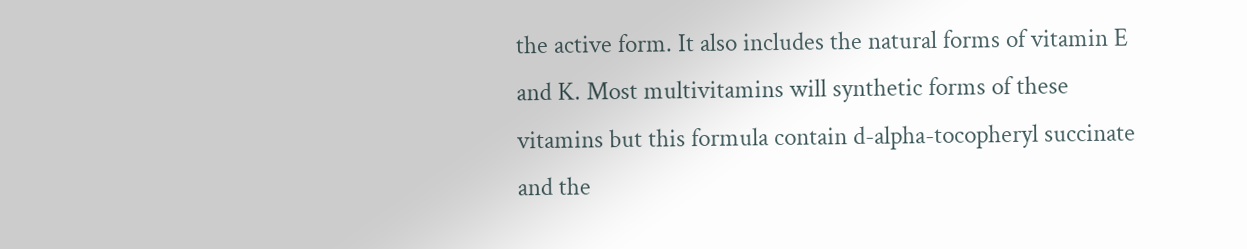the active form. It also includes the natural forms of vitamin E and K. Most multivitamins will synthetic forms of these vitamins but this formula contain d-alpha-tocopheryl succinate and the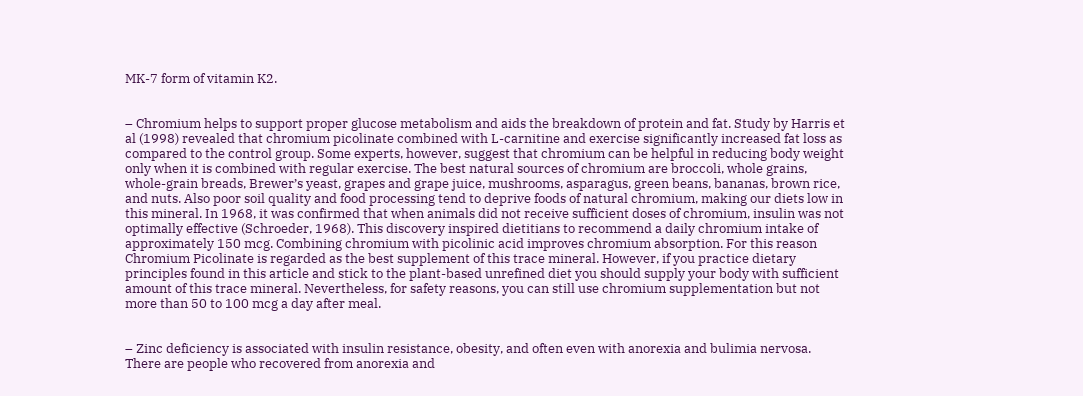MK-7 form of vitamin K2.


– Chromium helps to support proper glucose metabolism and aids the breakdown of protein and fat. Study by Harris et al (1998) revealed that chromium picolinate combined with L-carnitine and exercise significantly increased fat loss as compared to the control group. Some experts, however, suggest that chromium can be helpful in reducing body weight only when it is combined with regular exercise. The best natural sources of chromium are broccoli, whole grains, whole-grain breads, Brewer’s yeast, grapes and grape juice, mushrooms, asparagus, green beans, bananas, brown rice, and nuts. Also poor soil quality and food processing tend to deprive foods of natural chromium, making our diets low in this mineral. In 1968, it was confirmed that when animals did not receive sufficient doses of chromium, insulin was not optimally effective (Schroeder, 1968). This discovery inspired dietitians to recommend a daily chromium intake of approximately 150 mcg. Combining chromium with picolinic acid improves chromium absorption. For this reason Chromium Picolinate is regarded as the best supplement of this trace mineral. However, if you practice dietary principles found in this article and stick to the plant-based unrefined diet you should supply your body with sufficient amount of this trace mineral. Nevertheless, for safety reasons, you can still use chromium supplementation but not more than 50 to 100 mcg a day after meal.


– Zinc deficiency is associated with insulin resistance, obesity, and often even with anorexia and bulimia nervosa. There are people who recovered from anorexia and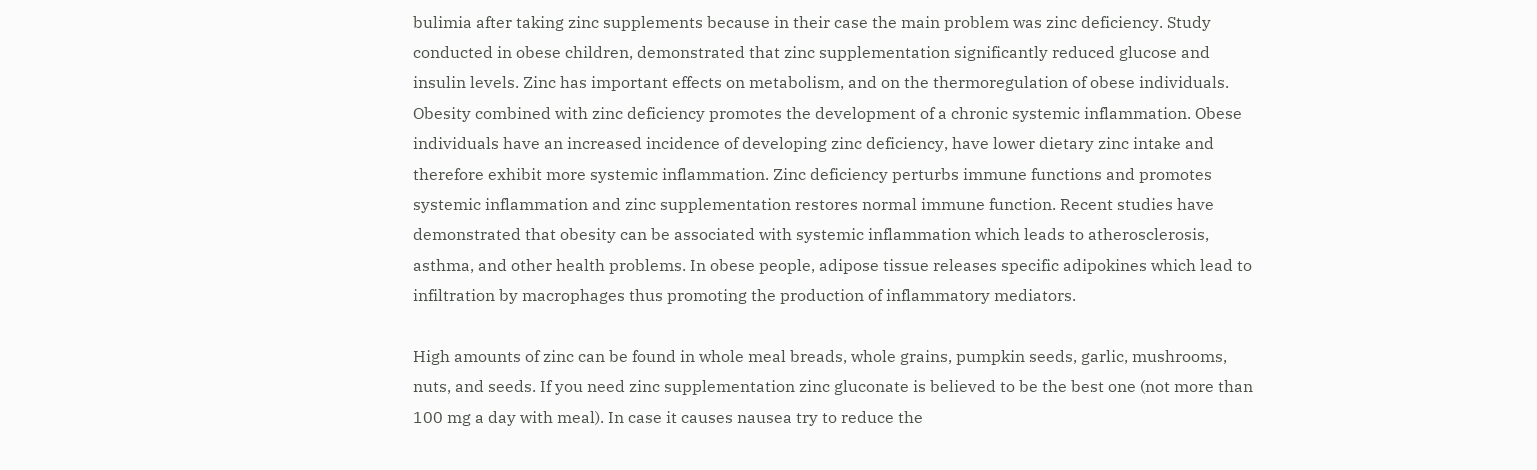bulimia after taking zinc supplements because in their case the main problem was zinc deficiency. Study conducted in obese children, demonstrated that zinc supplementation significantly reduced glucose and insulin levels. Zinc has important effects on metabolism, and on the thermoregulation of obese individuals. Obesity combined with zinc deficiency promotes the development of a chronic systemic inflammation. Obese individuals have an increased incidence of developing zinc deficiency, have lower dietary zinc intake and therefore exhibit more systemic inflammation. Zinc deficiency perturbs immune functions and promotes systemic inflammation and zinc supplementation restores normal immune function. Recent studies have demonstrated that obesity can be associated with systemic inflammation which leads to atherosclerosis, asthma, and other health problems. In obese people, adipose tissue releases specific adipokines which lead to infiltration by macrophages thus promoting the production of inflammatory mediators.

High amounts of zinc can be found in whole meal breads, whole grains, pumpkin seeds, garlic, mushrooms, nuts, and seeds. If you need zinc supplementation zinc gluconate is believed to be the best one (not more than 100 mg a day with meal). In case it causes nausea try to reduce the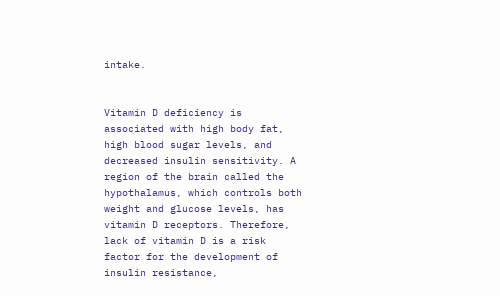intake.


Vitamin D deficiency is associated with high body fat, high blood sugar levels, and decreased insulin sensitivity. A region of the brain called the hypothalamus, which controls both weight and glucose levels, has vitamin D receptors. Therefore, lack of vitamin D is a risk factor for the development of insulin resistance,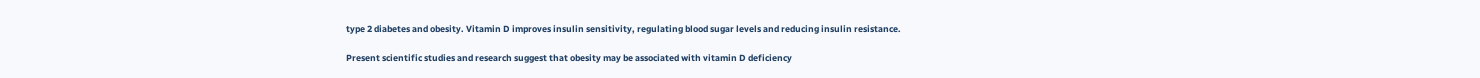type 2 diabetes and obesity. Vitamin D improves insulin sensitivity, regulating blood sugar levels and reducing insulin resistance.

Present scientific studies and research suggest that obesity may be associated with vitamin D deficiency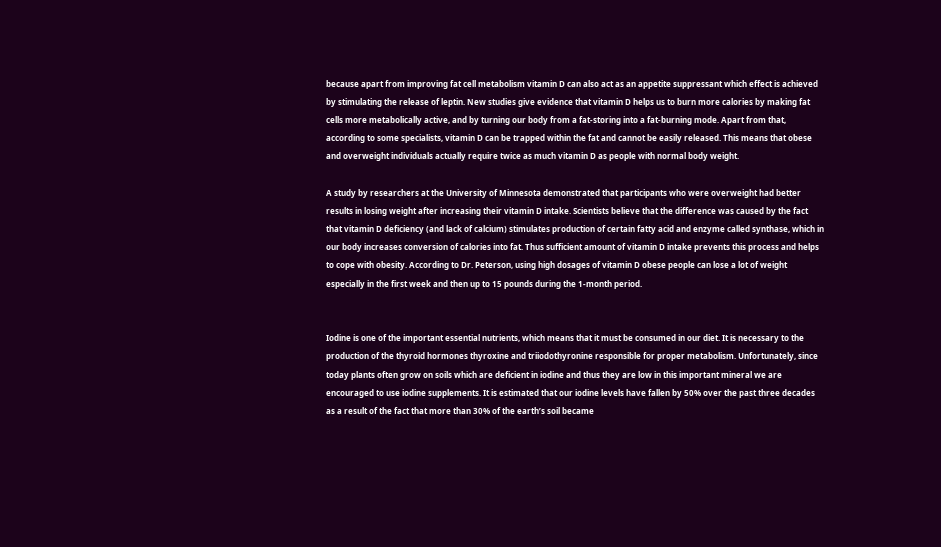because apart from improving fat cell metabolism vitamin D can also act as an appetite suppressant which effect is achieved by stimulating the release of leptin. New studies give evidence that vitamin D helps us to burn more calories by making fat cells more metabolically active, and by turning our body from a fat-storing into a fat-burning mode. Apart from that, according to some specialists, vitamin D can be trapped within the fat and cannot be easily released. This means that obese and overweight individuals actually require twice as much vitamin D as people with normal body weight.

A study by researchers at the University of Minnesota demonstrated that participants who were overweight had better results in losing weight after increasing their vitamin D intake. Scientists believe that the difference was caused by the fact that vitamin D deficiency (and lack of calcium) stimulates production of certain fatty acid and enzyme called synthase, which in our body increases conversion of calories into fat. Thus sufficient amount of vitamin D intake prevents this process and helps to cope with obesity. According to Dr. Peterson, using high dosages of vitamin D obese people can lose a lot of weight especially in the first week and then up to 15 pounds during the 1-month period.


Iodine is one of the important essential nutrients, which means that it must be consumed in our diet. It is necessary to the production of the thyroid hormones thyroxine and triiodothyronine responsible for proper metabolism. Unfortunately, since today plants often grow on soils which are deficient in iodine and thus they are low in this important mineral we are encouraged to use iodine supplements. It is estimated that our iodine levels have fallen by 50% over the past three decades as a result of the fact that more than 30% of the earth’s soil became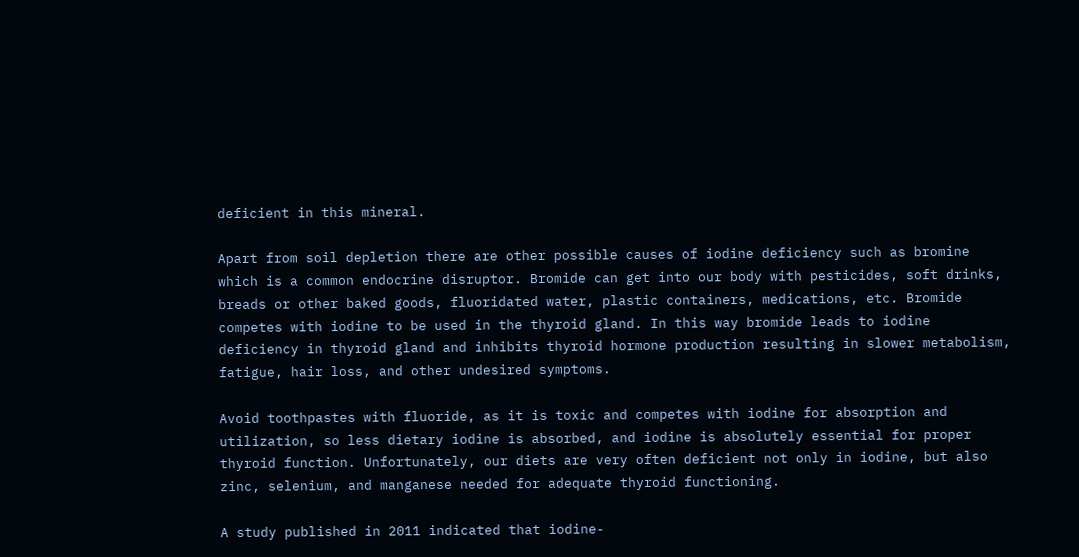deficient in this mineral.

Apart from soil depletion there are other possible causes of iodine deficiency such as bromine which is a common endocrine disruptor. Bromide can get into our body with pesticides, soft drinks, breads or other baked goods, fluoridated water, plastic containers, medications, etc. Bromide competes with iodine to be used in the thyroid gland. In this way bromide leads to iodine deficiency in thyroid gland and inhibits thyroid hormone production resulting in slower metabolism, fatigue, hair loss, and other undesired symptoms.

Avoid toothpastes with fluoride, as it is toxic and competes with iodine for absorption and utilization, so less dietary iodine is absorbed, and iodine is absolutely essential for proper thyroid function. Unfortunately, our diets are very often deficient not only in iodine, but also zinc, selenium, and manganese needed for adequate thyroid functioning.

A study published in 2011 indicated that iodine-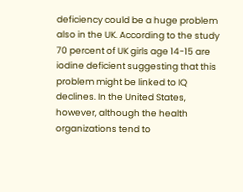deficiency could be a huge problem also in the UK. According to the study 70 percent of UK girls age 14-15 are iodine deficient suggesting that this problem might be linked to IQ declines. In the United States, however, although the health organizations tend to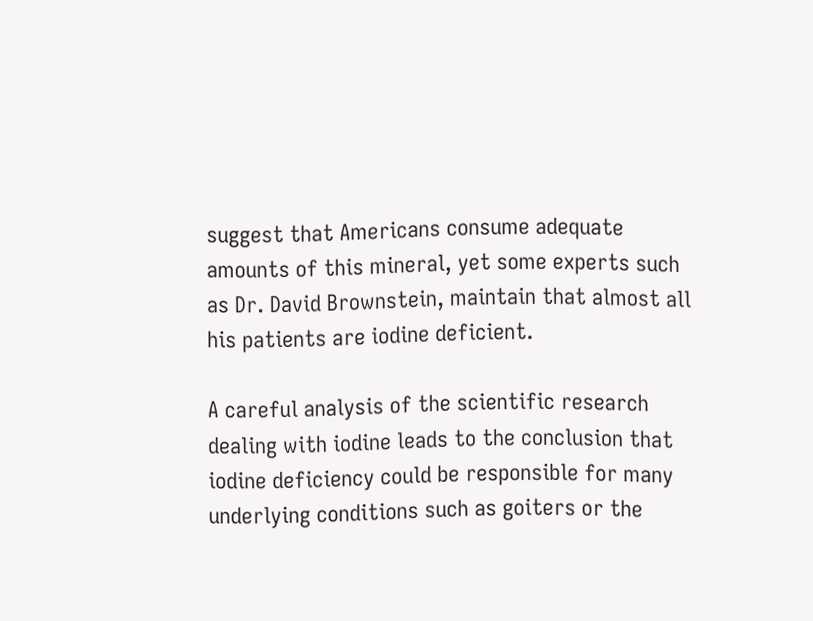suggest that Americans consume adequate amounts of this mineral, yet some experts such as Dr. David Brownstein, maintain that almost all his patients are iodine deficient.

A careful analysis of the scientific research dealing with iodine leads to the conclusion that iodine deficiency could be responsible for many underlying conditions such as goiters or the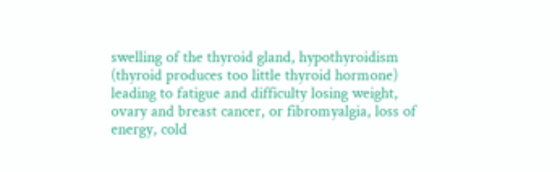swelling of the thyroid gland, hypothyroidism (thyroid produces too little thyroid hormone) leading to fatigue and difficulty losing weight, ovary and breast cancer, or fibromyalgia, loss of energy, cold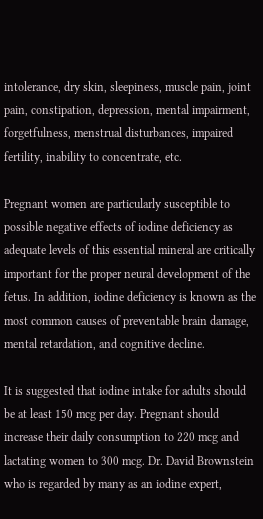intolerance, dry skin, sleepiness, muscle pain, joint pain, constipation, depression, mental impairment, forgetfulness, menstrual disturbances, impaired fertility, inability to concentrate, etc.

Pregnant women are particularly susceptible to possible negative effects of iodine deficiency as adequate levels of this essential mineral are critically important for the proper neural development of the fetus. In addition, iodine deficiency is known as the most common causes of preventable brain damage, mental retardation, and cognitive decline.

It is suggested that iodine intake for adults should be at least 150 mcg per day. Pregnant should increase their daily consumption to 220 mcg and lactating women to 300 mcg. Dr. David Brownstein who is regarded by many as an iodine expert,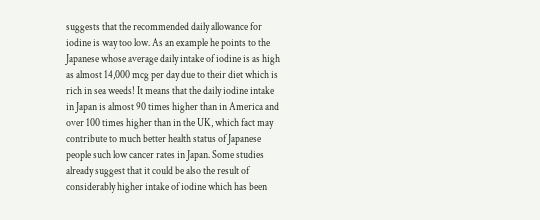suggests that the recommended daily allowance for iodine is way too low. As an example he points to the Japanese whose average daily intake of iodine is as high as almost 14,000 mcg per day due to their diet which is rich in sea weeds! It means that the daily iodine intake in Japan is almost 90 times higher than in America and over 100 times higher than in the UK, which fact may contribute to much better health status of Japanese people such low cancer rates in Japan. Some studies already suggest that it could be also the result of considerably higher intake of iodine which has been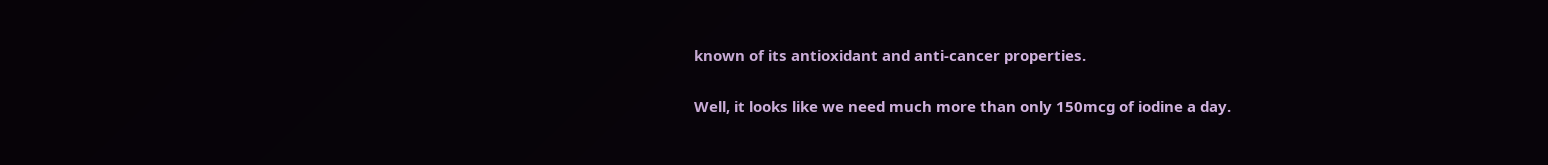known of its antioxidant and anti-cancer properties.

Well, it looks like we need much more than only 150mcg of iodine a day.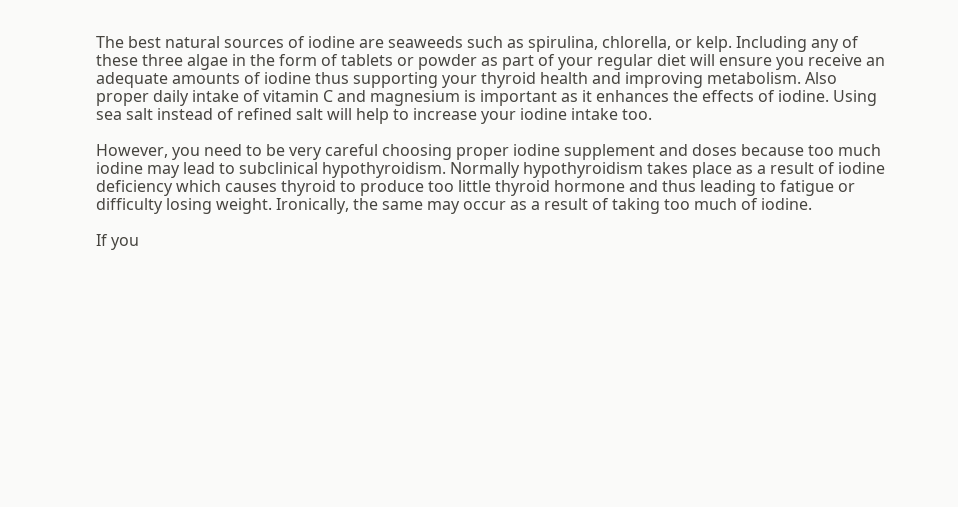The best natural sources of iodine are seaweeds such as spirulina, chlorella, or kelp. Including any of these three algae in the form of tablets or powder as part of your regular diet will ensure you receive an adequate amounts of iodine thus supporting your thyroid health and improving metabolism. Also proper daily intake of vitamin C and magnesium is important as it enhances the effects of iodine. Using sea salt instead of refined salt will help to increase your iodine intake too.

However, you need to be very careful choosing proper iodine supplement and doses because too much iodine may lead to subclinical hypothyroidism. Normally hypothyroidism takes place as a result of iodine deficiency which causes thyroid to produce too little thyroid hormone and thus leading to fatigue or difficulty losing weight. Ironically, the same may occur as a result of taking too much of iodine.

If you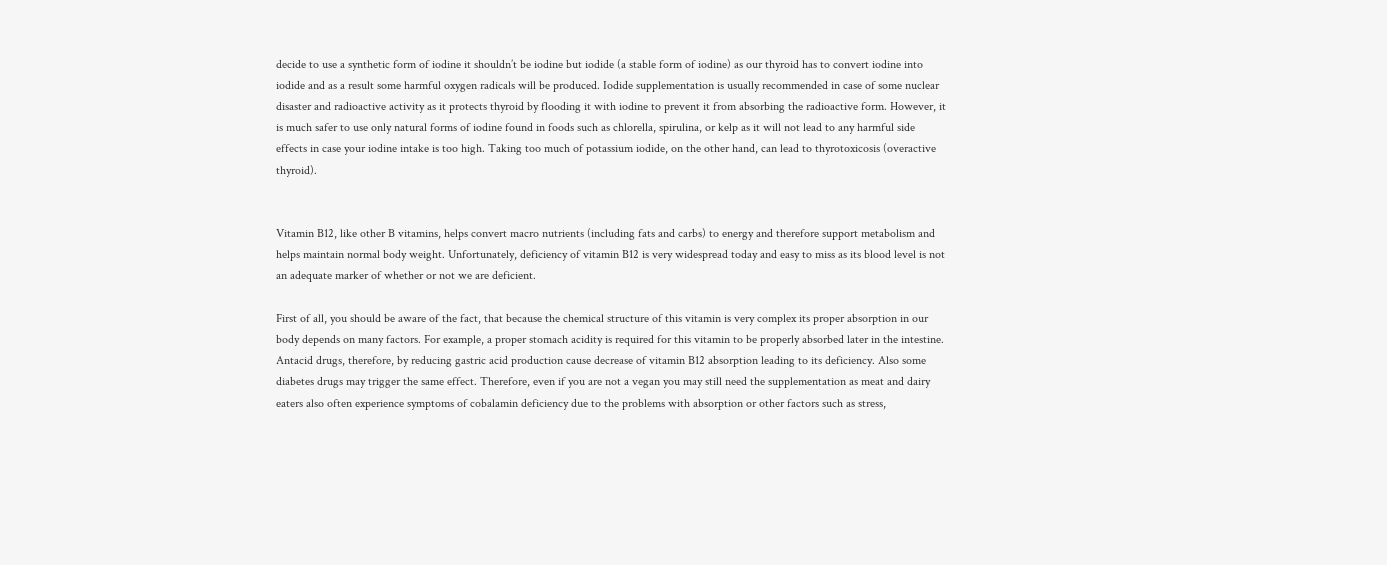decide to use a synthetic form of iodine it shouldn’t be iodine but iodide (a stable form of iodine) as our thyroid has to convert iodine into iodide and as a result some harmful oxygen radicals will be produced. Iodide supplementation is usually recommended in case of some nuclear disaster and radioactive activity as it protects thyroid by flooding it with iodine to prevent it from absorbing the radioactive form. However, it is much safer to use only natural forms of iodine found in foods such as chlorella, spirulina, or kelp as it will not lead to any harmful side effects in case your iodine intake is too high. Taking too much of potassium iodide, on the other hand, can lead to thyrotoxicosis (overactive thyroid).


Vitamin B12, like other B vitamins, helps convert macro nutrients (including fats and carbs) to energy and therefore support metabolism and helps maintain normal body weight. Unfortunately, deficiency of vitamin B12 is very widespread today and easy to miss as its blood level is not an adequate marker of whether or not we are deficient.

First of all, you should be aware of the fact, that because the chemical structure of this vitamin is very complex its proper absorption in our body depends on many factors. For example, a proper stomach acidity is required for this vitamin to be properly absorbed later in the intestine. Antacid drugs, therefore, by reducing gastric acid production cause decrease of vitamin B12 absorption leading to its deficiency. Also some diabetes drugs may trigger the same effect. Therefore, even if you are not a vegan you may still need the supplementation as meat and dairy eaters also often experience symptoms of cobalamin deficiency due to the problems with absorption or other factors such as stress,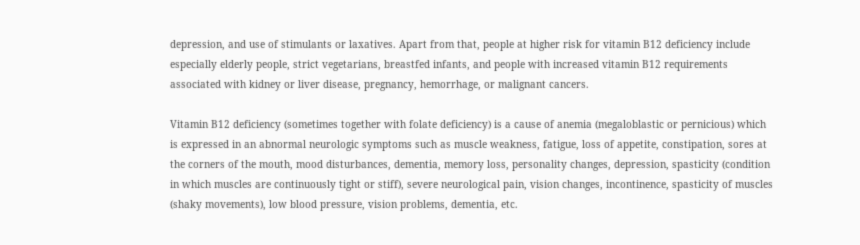depression, and use of stimulants or laxatives. Apart from that, people at higher risk for vitamin B12 deficiency include especially elderly people, strict vegetarians, breastfed infants, and people with increased vitamin B12 requirements associated with kidney or liver disease, pregnancy, hemorrhage, or malignant cancers.

Vitamin B12 deficiency (sometimes together with folate deficiency) is a cause of anemia (megaloblastic or pernicious) which is expressed in an abnormal neurologic symptoms such as muscle weakness, fatigue, loss of appetite, constipation, sores at the corners of the mouth, mood disturbances, dementia, memory loss, personality changes, depression, spasticity (condition in which muscles are continuously tight or stiff), severe neurological pain, vision changes, incontinence, spasticity of muscles (shaky movements), low blood pressure, vision problems, dementia, etc.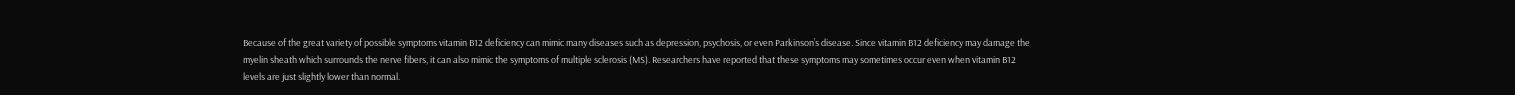Because of the great variety of possible symptoms vitamin B12 deficiency can mimic many diseases such as depression, psychosis, or even Parkinson’s disease. Since vitamin B12 deficiency may damage the myelin sheath which surrounds the nerve fibers, it can also mimic the symptoms of multiple sclerosis (MS). Researchers have reported that these symptoms may sometimes occur even when vitamin B12 levels are just slightly lower than normal.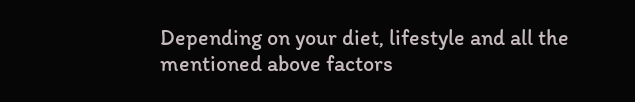Depending on your diet, lifestyle and all the mentioned above factors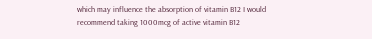which may influence the absorption of vitamin B12 I would recommend taking 1000mcg of active vitamin B12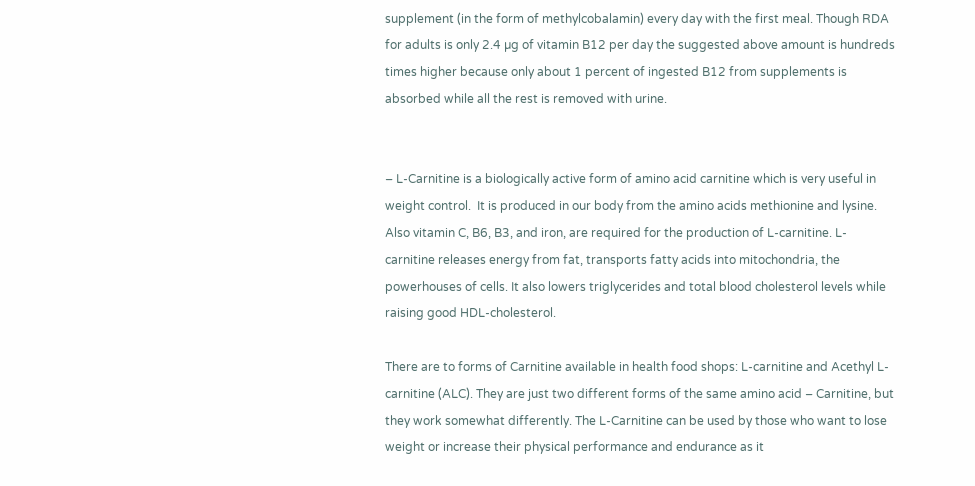supplement (in the form of methylcobalamin) every day with the first meal. Though RDA for adults is only 2.4 µg of vitamin B12 per day the suggested above amount is hundreds times higher because only about 1 percent of ingested B12 from supplements is absorbed while all the rest is removed with urine.


– L-Carnitine is a biologically active form of amino acid carnitine which is very useful in weight control.  It is produced in our body from the amino acids methionine and lysine. Also vitamin C, B6, B3, and iron, are required for the production of L-carnitine. L-carnitine releases energy from fat, transports fatty acids into mitochondria, the powerhouses of cells. It also lowers triglycerides and total blood cholesterol levels while raising good HDL-cholesterol.

There are to forms of Carnitine available in health food shops: L-carnitine and Acethyl L-carnitine (ALC). They are just two different forms of the same amino acid – Carnitine, but they work somewhat differently. The L-Carnitine can be used by those who want to lose weight or increase their physical performance and endurance as it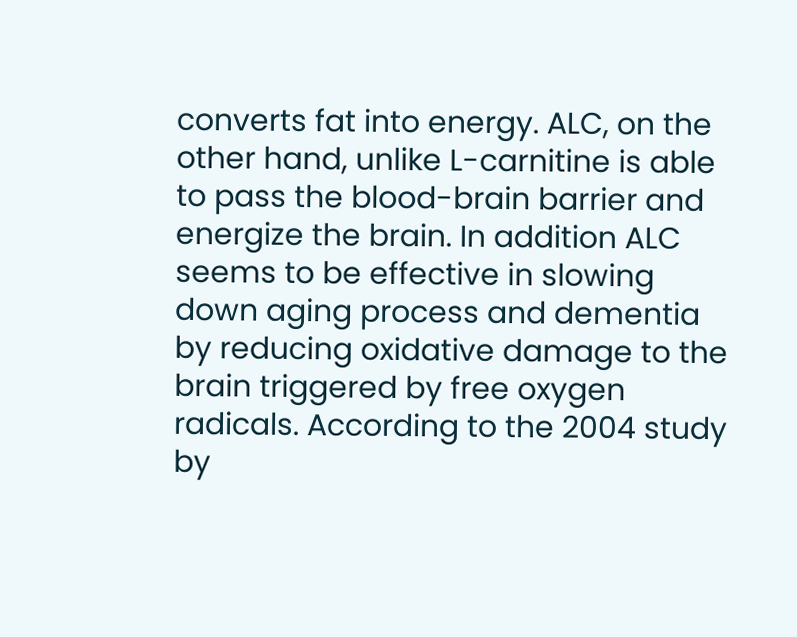converts fat into energy. ALC, on the other hand, unlike L-carnitine is able to pass the blood-brain barrier and energize the brain. In addition ALC seems to be effective in slowing down aging process and dementia by reducing oxidative damage to the brain triggered by free oxygen radicals. According to the 2004 study by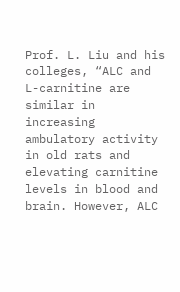Prof. L. Liu and his colleges, “ALC and L-carnitine are similar in increasing ambulatory activity in old rats and elevating carnitine levels in blood and brain. However, ALC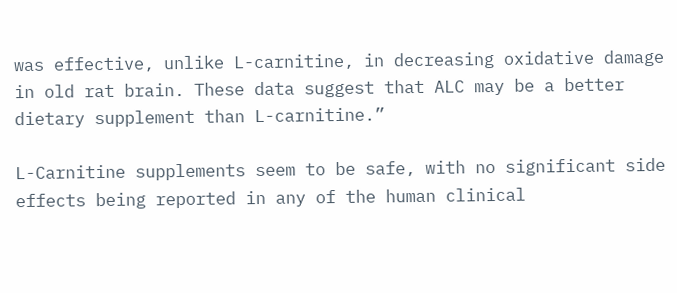was effective, unlike L-carnitine, in decreasing oxidative damage in old rat brain. These data suggest that ALC may be a better dietary supplement than L-carnitine.”

L-Carnitine supplements seem to be safe, with no significant side effects being reported in any of the human clinical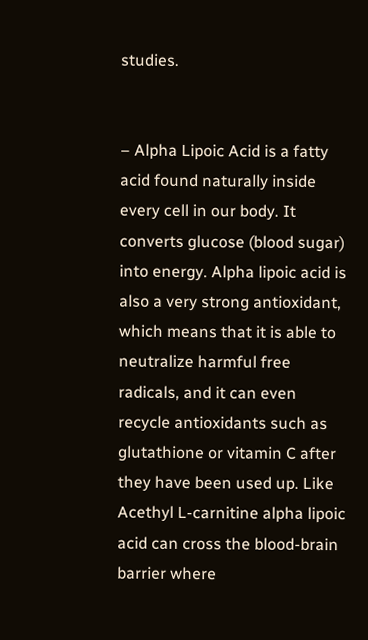studies.


– Alpha Lipoic Acid is a fatty acid found naturally inside every cell in our body. It converts glucose (blood sugar) into energy. Alpha lipoic acid is also a very strong antioxidant, which means that it is able to neutralize harmful free radicals, and it can even recycle antioxidants such as glutathione or vitamin C after they have been used up. Like Acethyl L-carnitine alpha lipoic acid can cross the blood-brain barrier where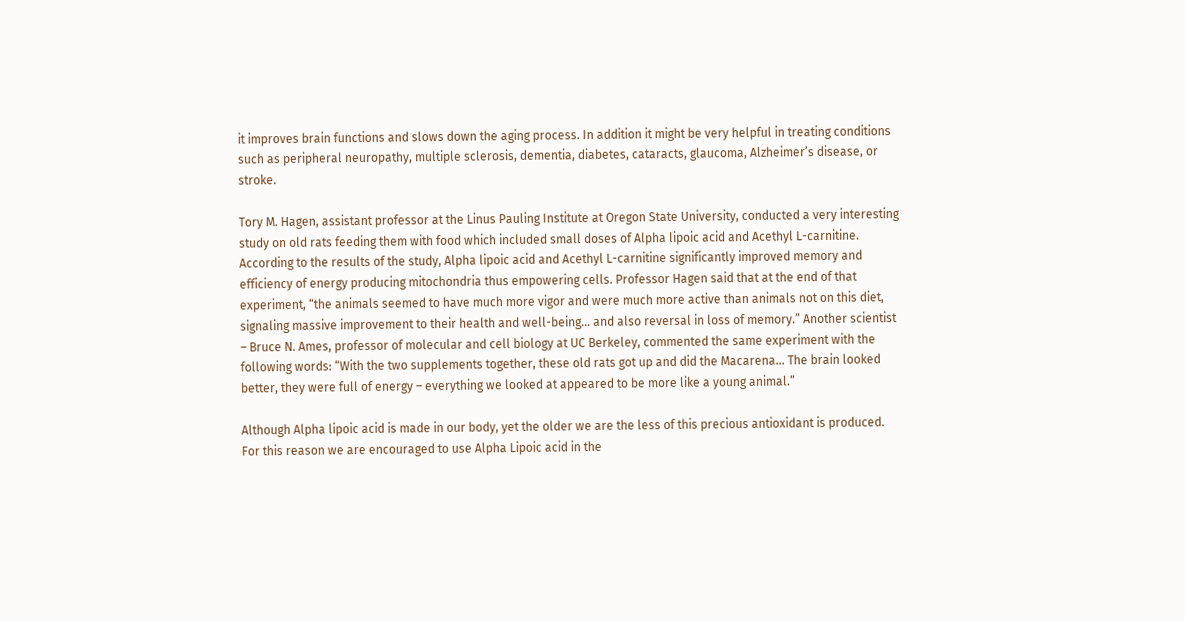it improves brain functions and slows down the aging process. In addition it might be very helpful in treating conditions such as peripheral neuropathy, multiple sclerosis, dementia, diabetes, cataracts, glaucoma, Alzheimer’s disease, or stroke.

Tory M. Hagen, assistant professor at the Linus Pauling Institute at Oregon State University, conducted a very interesting study on old rats feeding them with food which included small doses of Alpha lipoic acid and Acethyl L-carnitine. According to the results of the study, Alpha lipoic acid and Acethyl L-carnitine significantly improved memory and efficiency of energy producing mitochondria thus empowering cells. Professor Hagen said that at the end of that experiment, “the animals seemed to have much more vigor and were much more active than animals not on this diet, signaling massive improvement to their health and well-being… and also reversal in loss of memory.” Another scientist – Bruce N. Ames, professor of molecular and cell biology at UC Berkeley, commented the same experiment with the following words: “With the two supplements together, these old rats got up and did the Macarena… The brain looked better, they were full of energy – everything we looked at appeared to be more like a young animal.”

Although Alpha lipoic acid is made in our body, yet the older we are the less of this precious antioxidant is produced. For this reason we are encouraged to use Alpha Lipoic acid in the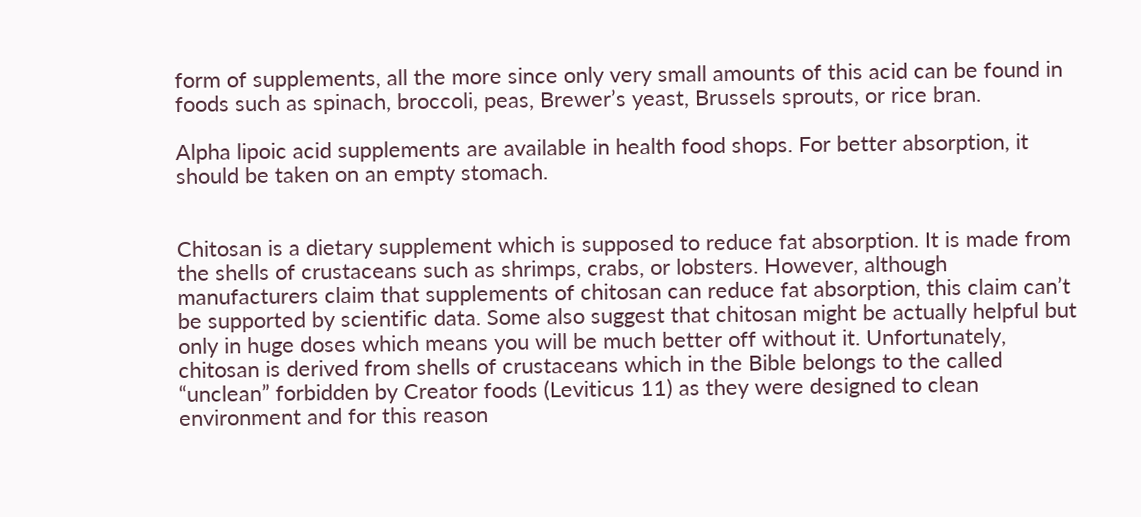form of supplements, all the more since only very small amounts of this acid can be found in foods such as spinach, broccoli, peas, Brewer’s yeast, Brussels sprouts, or rice bran.

Alpha lipoic acid supplements are available in health food shops. For better absorption, it should be taken on an empty stomach.


Chitosan is a dietary supplement which is supposed to reduce fat absorption. It is made from the shells of crustaceans such as shrimps, crabs, or lobsters. However, although manufacturers claim that supplements of chitosan can reduce fat absorption, this claim can’t be supported by scientific data. Some also suggest that chitosan might be actually helpful but only in huge doses which means you will be much better off without it. Unfortunately, chitosan is derived from shells of crustaceans which in the Bible belongs to the called “unclean” forbidden by Creator foods (Leviticus 11) as they were designed to clean environment and for this reason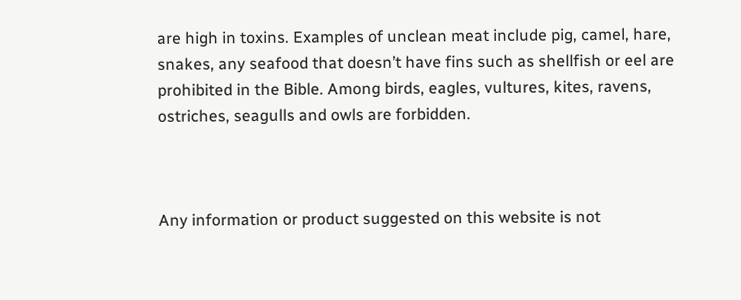are high in toxins. Examples of unclean meat include pig, camel, hare, snakes, any seafood that doesn’t have fins such as shellfish or eel are prohibited in the Bible. Among birds, eagles, vultures, kites, ravens, ostriches, seagulls and owls are forbidden.



Any information or product suggested on this website is not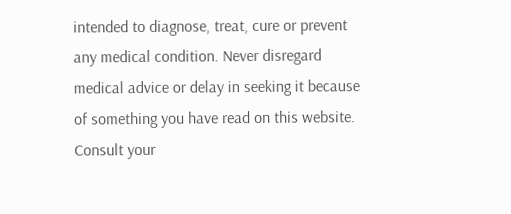intended to diagnose, treat, cure or prevent any medical condition. Never disregard medical advice or delay in seeking it because of something you have read on this website. Consult your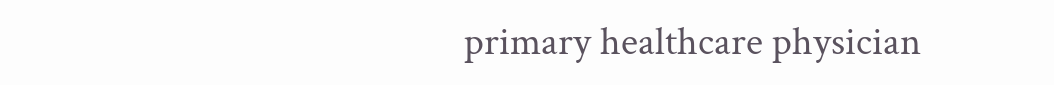primary healthcare physician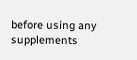before using any supplements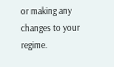or making any changes to your regime.